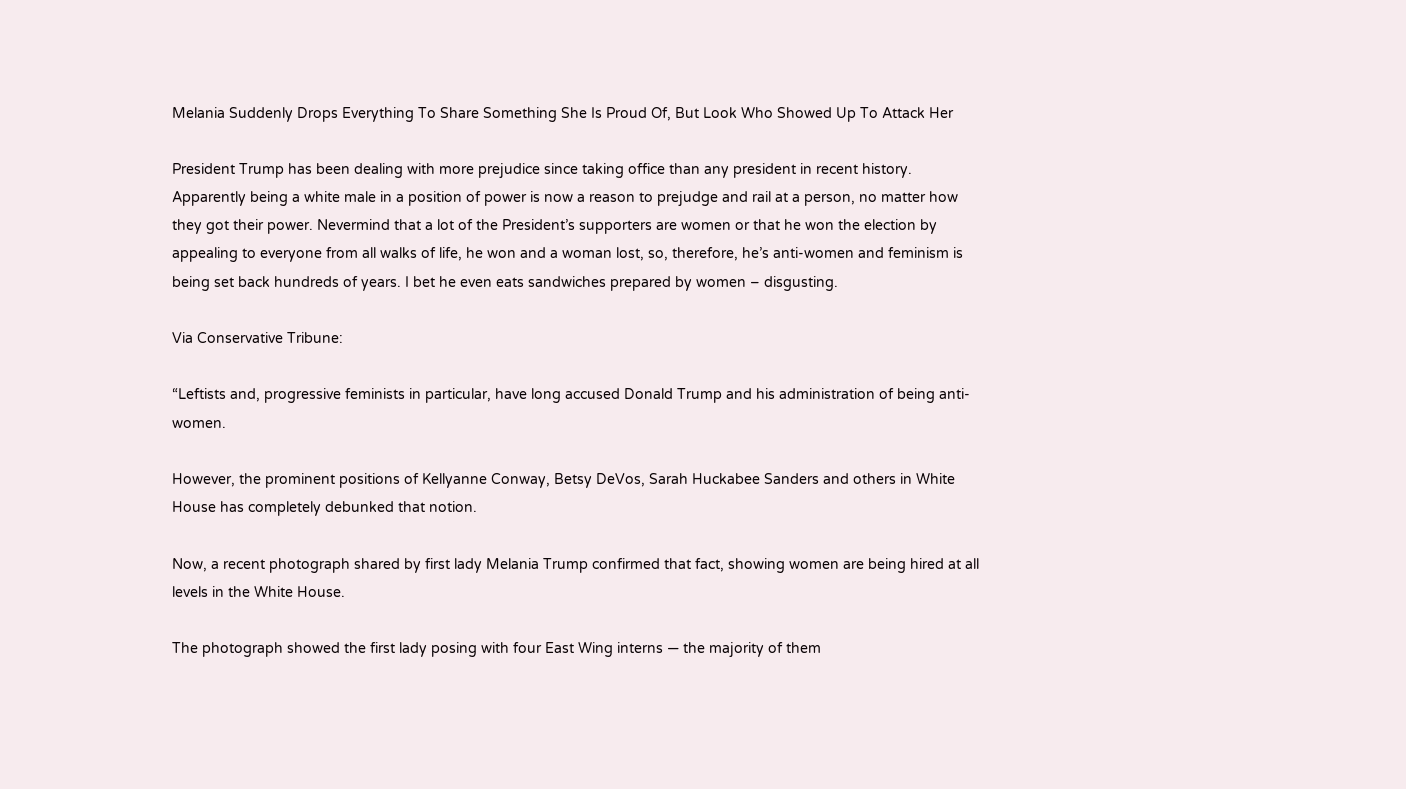Melania Suddenly Drops Everything To Share Something She Is Proud Of, But Look Who Showed Up To Attack Her

President Trump has been dealing with more prejudice since taking office than any president in recent history. Apparently being a white male in a position of power is now a reason to prejudge and rail at a person, no matter how they got their power. Nevermind that a lot of the President’s supporters are women or that he won the election by appealing to everyone from all walks of life, he won and a woman lost, so, therefore, he’s anti-women and feminism is being set back hundreds of years. I bet he even eats sandwiches prepared by women – disgusting.

Via Conservative Tribune:

“Leftists and, progressive feminists in particular, have long accused Donald Trump and his administration of being anti-women.

However, the prominent positions of Kellyanne Conway, Betsy DeVos, Sarah Huckabee Sanders and others in White House has completely debunked that notion.

Now, a recent photograph shared by first lady Melania Trump confirmed that fact, showing women are being hired at all levels in the White House.

The photograph showed the first lady posing with four East Wing interns — the majority of them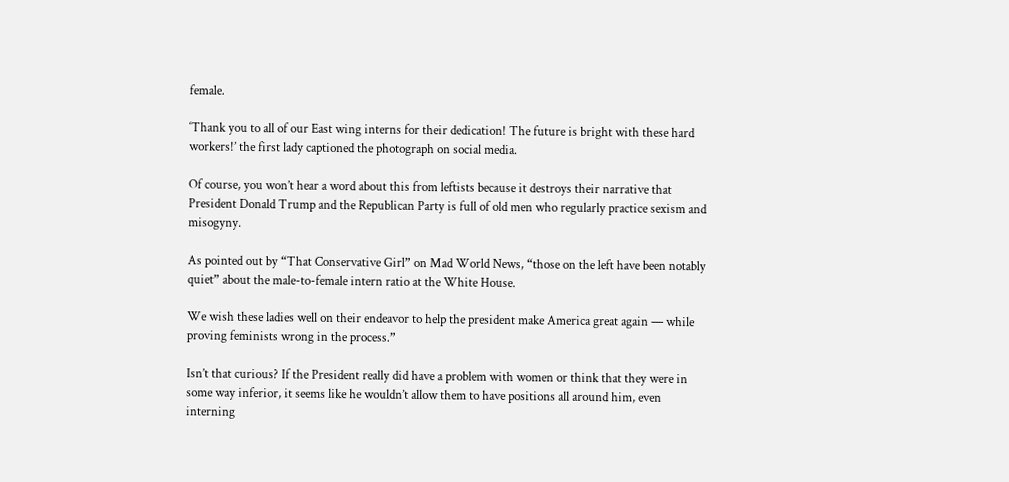female.

‘Thank you to all of our East wing interns for their dedication! The future is bright with these hard workers!’ the first lady captioned the photograph on social media.

Of course, you won’t hear a word about this from leftists because it destroys their narrative that President Donald Trump and the Republican Party is full of old men who regularly practice sexism and misogyny.

As pointed out by “That Conservative Girl” on Mad World News, “those on the left have been notably quiet” about the male-to-female intern ratio at the White House.

We wish these ladies well on their endeavor to help the president make America great again — while proving feminists wrong in the process.”

Isn’t that curious? If the President really did have a problem with women or think that they were in some way inferior, it seems like he wouldn’t allow them to have positions all around him, even interning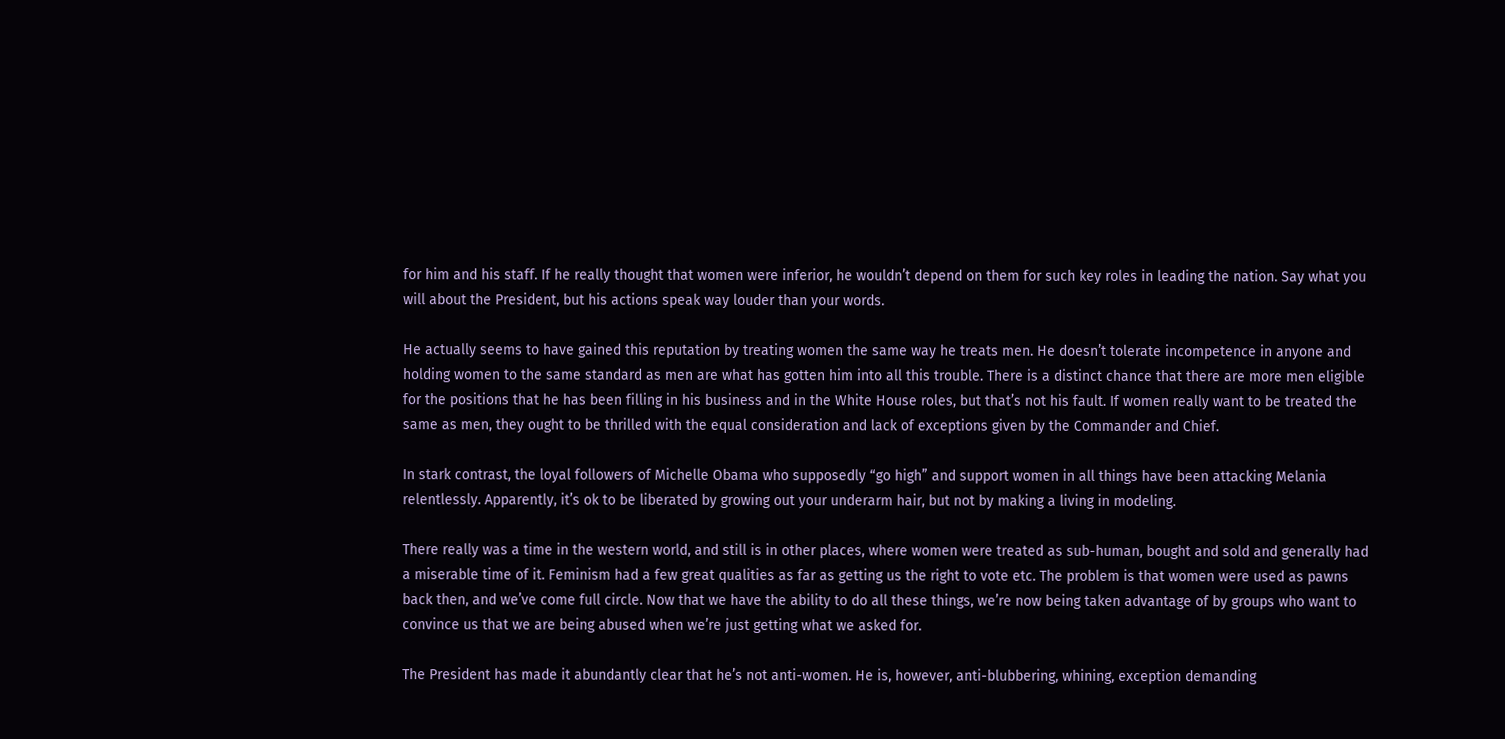for him and his staff. If he really thought that women were inferior, he wouldn’t depend on them for such key roles in leading the nation. Say what you will about the President, but his actions speak way louder than your words.

He actually seems to have gained this reputation by treating women the same way he treats men. He doesn’t tolerate incompetence in anyone and holding women to the same standard as men are what has gotten him into all this trouble. There is a distinct chance that there are more men eligible for the positions that he has been filling in his business and in the White House roles, but that’s not his fault. If women really want to be treated the same as men, they ought to be thrilled with the equal consideration and lack of exceptions given by the Commander and Chief.

In stark contrast, the loyal followers of Michelle Obama who supposedly “go high” and support women in all things have been attacking Melania relentlessly. Apparently, it’s ok to be liberated by growing out your underarm hair, but not by making a living in modeling.

There really was a time in the western world, and still is in other places, where women were treated as sub-human, bought and sold and generally had a miserable time of it. Feminism had a few great qualities as far as getting us the right to vote etc. The problem is that women were used as pawns back then, and we’ve come full circle. Now that we have the ability to do all these things, we’re now being taken advantage of by groups who want to convince us that we are being abused when we’re just getting what we asked for.

The President has made it abundantly clear that he’s not anti-women. He is, however, anti-blubbering, whining, exception demanding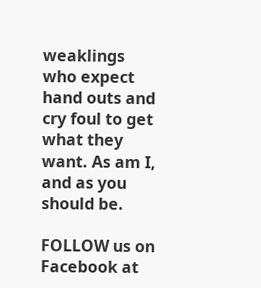weaklings who expect hand outs and cry foul to get what they want. As am I, and as you should be.

FOLLOW us on Facebook at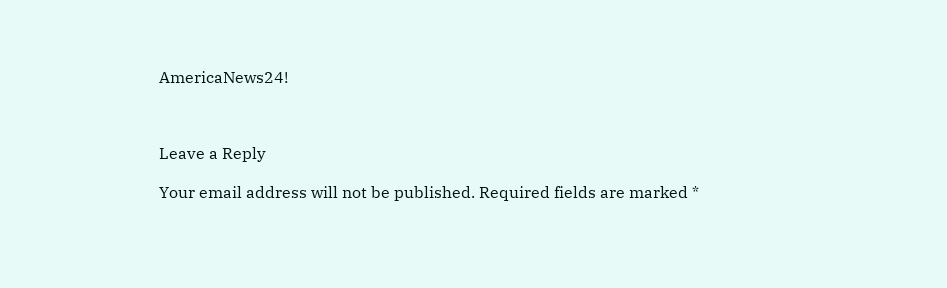AmericaNews24!



Leave a Reply

Your email address will not be published. Required fields are marked *